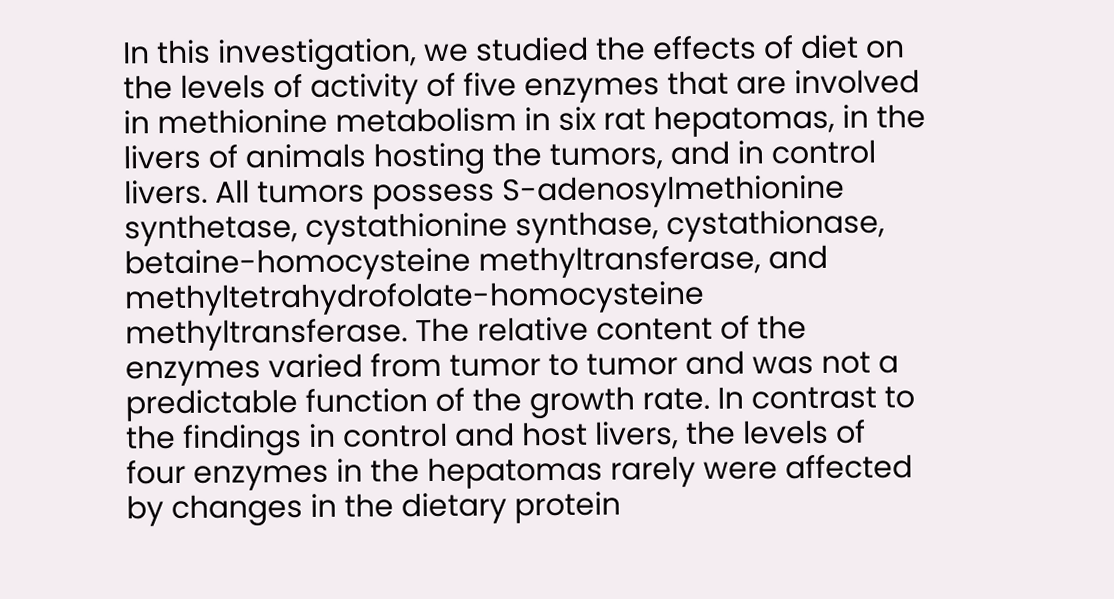In this investigation, we studied the effects of diet on the levels of activity of five enzymes that are involved in methionine metabolism in six rat hepatomas, in the livers of animals hosting the tumors, and in control livers. All tumors possess S-adenosylmethionine synthetase, cystathionine synthase, cystathionase, betaine-homocysteine methyltransferase, and methyltetrahydrofolate-homocysteine methyltransferase. The relative content of the enzymes varied from tumor to tumor and was not a predictable function of the growth rate. In contrast to the findings in control and host livers, the levels of four enzymes in the hepatomas rarely were affected by changes in the dietary protein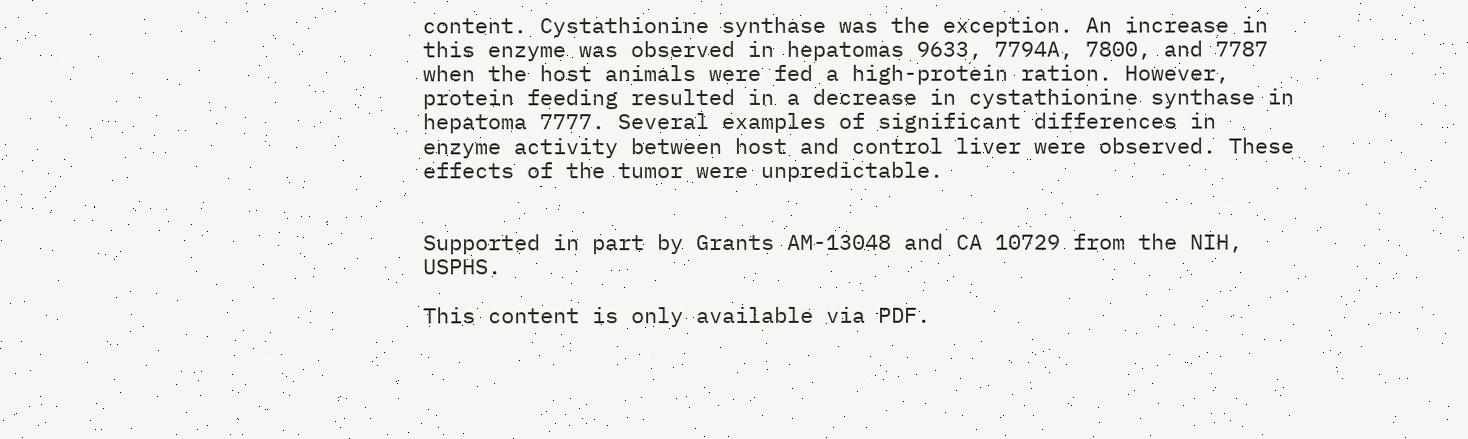content. Cystathionine synthase was the exception. An increase in this enzyme was observed in hepatomas 9633, 7794A, 7800, and 7787 when the host animals were fed a high-protein ration. However, protein feeding resulted in a decrease in cystathionine synthase in hepatoma 7777. Several examples of significant differences in enzyme activity between host and control liver were observed. These effects of the tumor were unpredictable.


Supported in part by Grants AM-13048 and CA 10729 from the NIH, USPHS.

This content is only available via PDF.